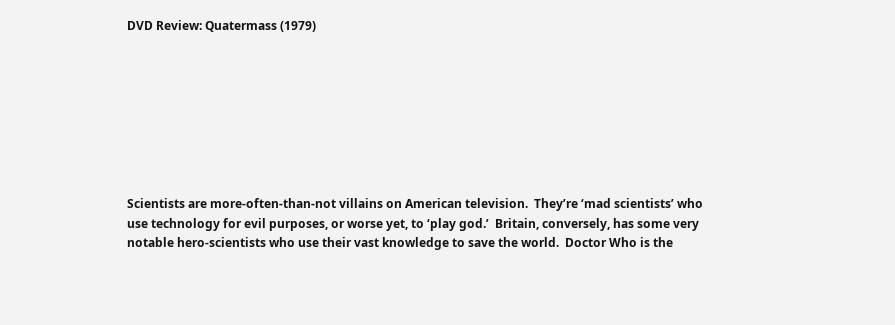DVD Review: Quatermass (1979)








Scientists are more-often-than-not villains on American television.  They’re ‘mad scientists’ who use technology for evil purposes, or worse yet, to ‘play god.’  Britain, conversely, has some very notable hero-scientists who use their vast knowledge to save the world.  Doctor Who is the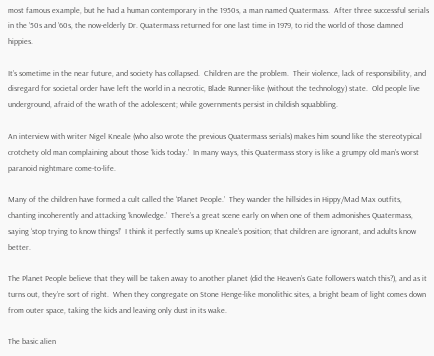most famous example, but he had a human contemporary in the 1950s, a man named Quatermass.  After three successful serials in the ’50s and ’60s, the now-elderly Dr. Quatermass returned for one last time in 1979, to rid the world of those damned hippies.

It’s sometime in the near future, and society has collapsed.  Children are the problem.  Their violence, lack of responsibility, and disregard for societal order have left the world in a necrotic, Blade Runner-like (without the technology) state.  Old people live underground, afraid of the wrath of the adolescent; while governments persist in childish squabbling.

An interview with writer Nigel Kneale (who also wrote the previous Quatermass serials) makes him sound like the stereotypical crotchety old man complaining about those ‘kids today.’  In many ways, this Quatermass story is like a grumpy old man’s worst paranoid nightmare come-to-life.

Many of the children have formed a cult called the ‘Planet People.’  They wander the hillsides in Hippy/Mad Max outfits, chanting incoherently and attacking ‘knowledge.’  There’s a great scene early on when one of them admonishes Quatermass, saying ‘stop trying to know things!’  I think it perfectly sums up Kneale’s position; that children are ignorant, and adults know better.

The Planet People believe that they will be taken away to another planet (did the Heaven’s Gate followers watch this?), and as it turns out, they’re sort of right.  When they congregate on Stone Henge-like monolithic sites, a bright beam of light comes down from outer space, taking the kids and leaving only dust in its wake.

The basic alien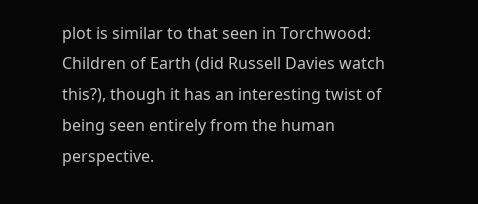plot is similar to that seen in Torchwood: Children of Earth (did Russell Davies watch this?), though it has an interesting twist of being seen entirely from the human perspective.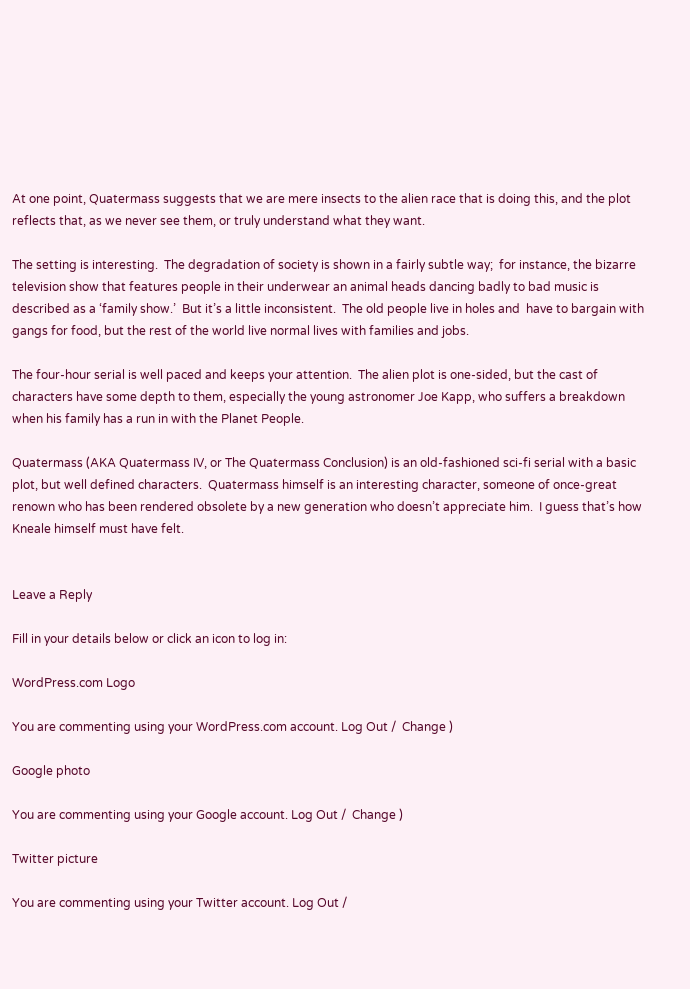At one point, Quatermass suggests that we are mere insects to the alien race that is doing this, and the plot reflects that, as we never see them, or truly understand what they want.

The setting is interesting.  The degradation of society is shown in a fairly subtle way;  for instance, the bizarre television show that features people in their underwear an animal heads dancing badly to bad music is described as a ‘family show.’  But it’s a little inconsistent.  The old people live in holes and  have to bargain with gangs for food, but the rest of the world live normal lives with families and jobs.

The four-hour serial is well paced and keeps your attention.  The alien plot is one-sided, but the cast of characters have some depth to them, especially the young astronomer Joe Kapp, who suffers a breakdown when his family has a run in with the Planet People.

Quatermass (AKA Quatermass IV, or The Quatermass Conclusion) is an old-fashioned sci-fi serial with a basic plot, but well defined characters.  Quatermass himself is an interesting character, someone of once-great renown who has been rendered obsolete by a new generation who doesn’t appreciate him.  I guess that’s how Kneale himself must have felt.


Leave a Reply

Fill in your details below or click an icon to log in:

WordPress.com Logo

You are commenting using your WordPress.com account. Log Out /  Change )

Google photo

You are commenting using your Google account. Log Out /  Change )

Twitter picture

You are commenting using your Twitter account. Log Out /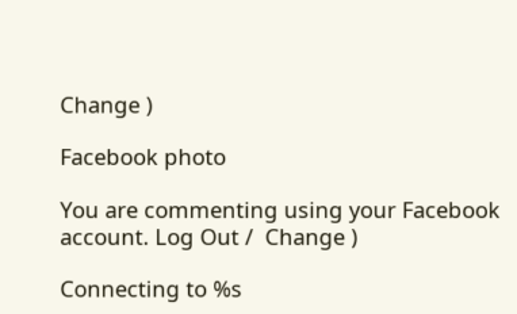Change )

Facebook photo

You are commenting using your Facebook account. Log Out /  Change )

Connecting to %s